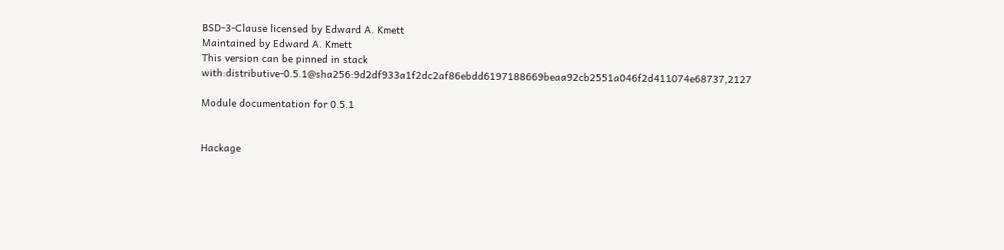BSD-3-Clause licensed by Edward A. Kmett
Maintained by Edward A. Kmett
This version can be pinned in stack with:distributive-0.5.1@sha256:9d2df933a1f2dc2af86ebdd6197188669beaa92cb2551a046f2d411074e68737,2127

Module documentation for 0.5.1


Hackage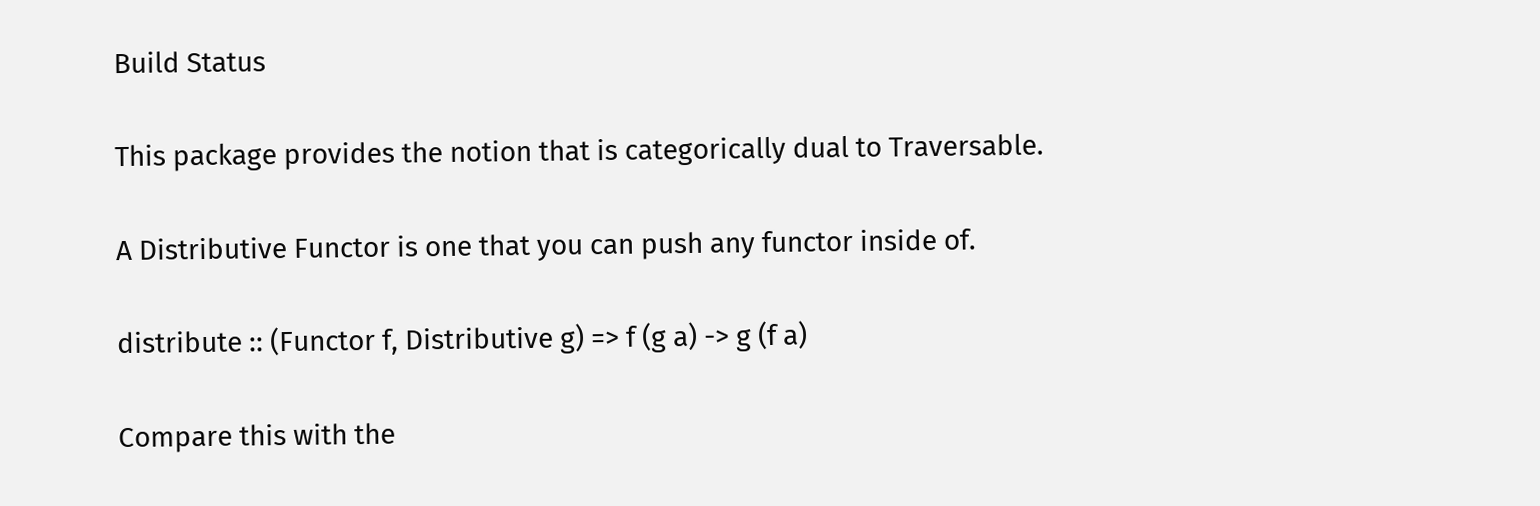Build Status

This package provides the notion that is categorically dual to Traversable.

A Distributive Functor is one that you can push any functor inside of.

distribute :: (Functor f, Distributive g) => f (g a) -> g (f a)

Compare this with the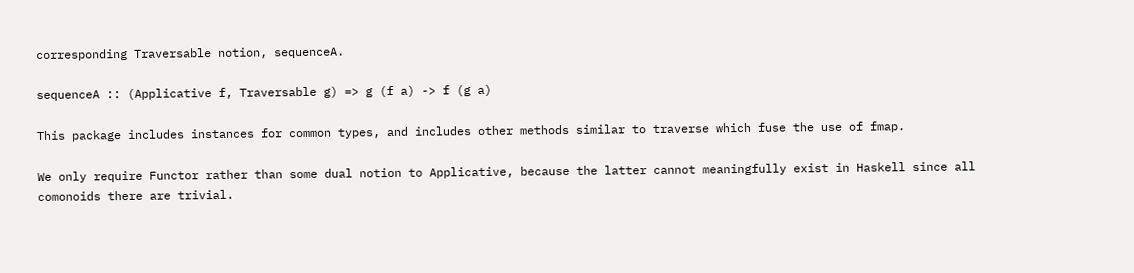corresponding Traversable notion, sequenceA.

sequenceA :: (Applicative f, Traversable g) => g (f a) -> f (g a)

This package includes instances for common types, and includes other methods similar to traverse which fuse the use of fmap.

We only require Functor rather than some dual notion to Applicative, because the latter cannot meaningfully exist in Haskell since all comonoids there are trivial.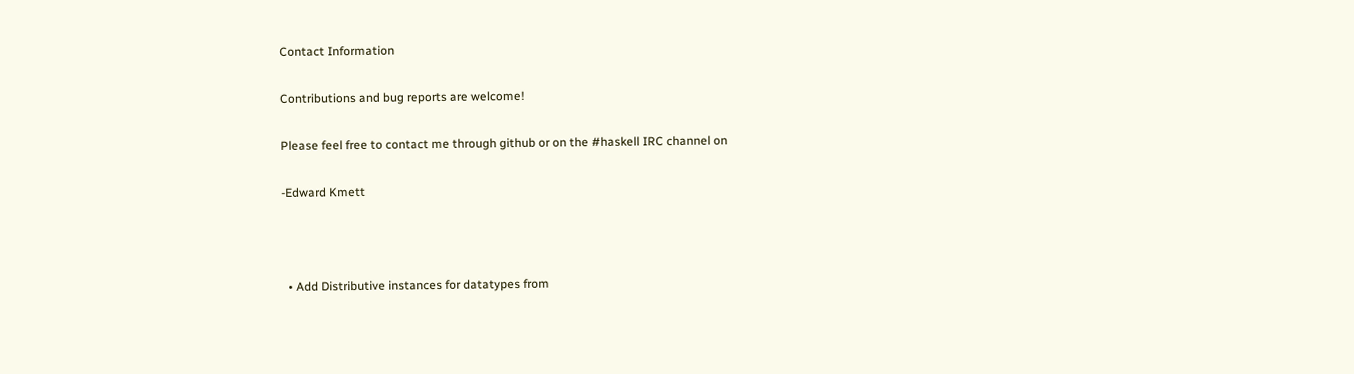Contact Information

Contributions and bug reports are welcome!

Please feel free to contact me through github or on the #haskell IRC channel on

-Edward Kmett



  • Add Distributive instances for datatypes from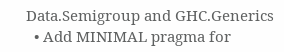Data.Semigroup and GHC.Generics
  • Add MINIMAL pragma for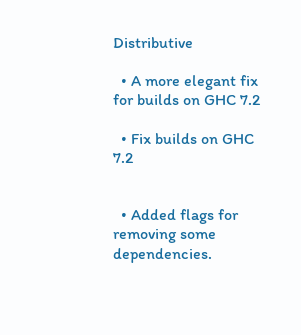Distributive

  • A more elegant fix for builds on GHC 7.2

  • Fix builds on GHC 7.2


  • Added flags for removing some dependencies.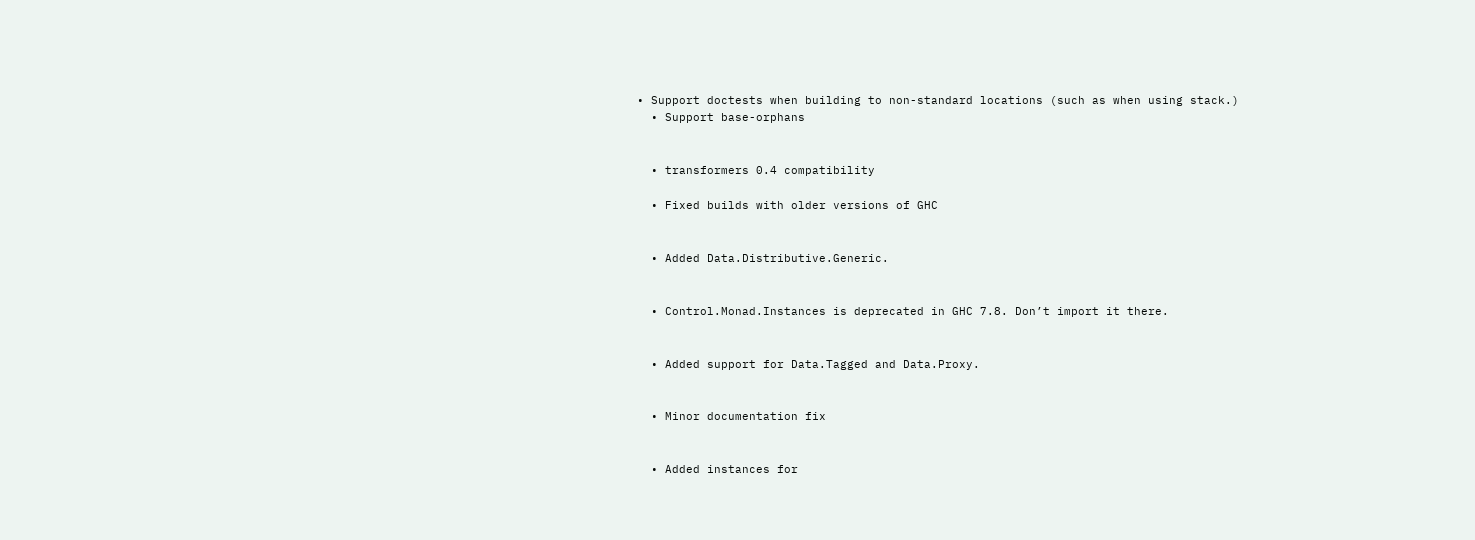• Support doctests when building to non-standard locations (such as when using stack.)
  • Support base-orphans


  • transformers 0.4 compatibility

  • Fixed builds with older versions of GHC


  • Added Data.Distributive.Generic.


  • Control.Monad.Instances is deprecated in GHC 7.8. Don’t import it there.


  • Added support for Data.Tagged and Data.Proxy.


  • Minor documentation fix


  • Added instances for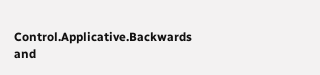Control.Applicative.Backwards and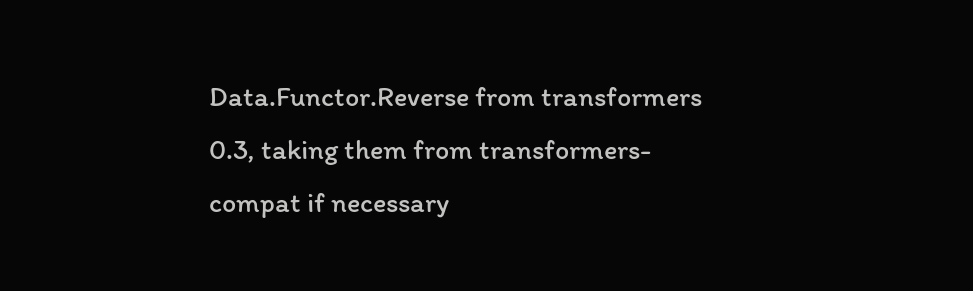Data.Functor.Reverse from transformers 0.3, taking them from transformers-compat if necessary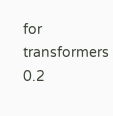for transformers 0.2